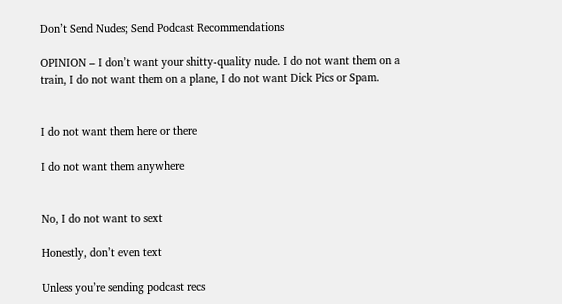Don’t Send Nudes; Send Podcast Recommendations

OPINION – I don’t want your shitty-quality nude. I do not want them on a train, I do not want them on a plane, I do not want Dick Pics or Spam.


I do not want them here or there

I do not want them anywhere


No, I do not want to sext

Honestly, don’t even text

Unless you’re sending podcast recs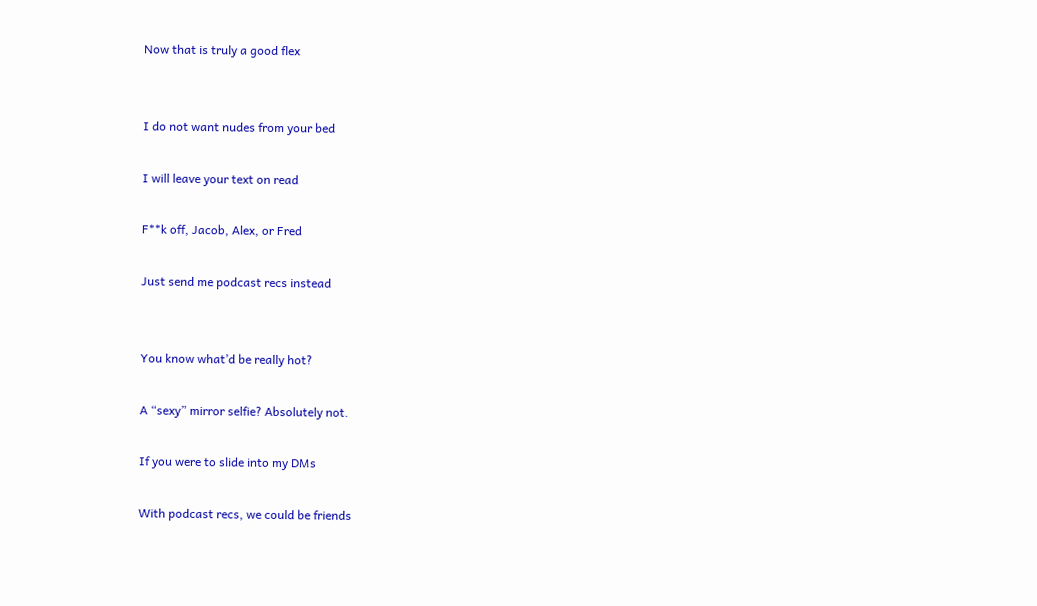Now that is truly a good flex


I do not want nudes from your bed

I will leave your text on read

F**k off, Jacob, Alex, or Fred

Just send me podcast recs instead


You know what’d be really hot?

A “sexy” mirror selfie? Absolutely not.

If you were to slide into my DMs

With podcast recs, we could be friends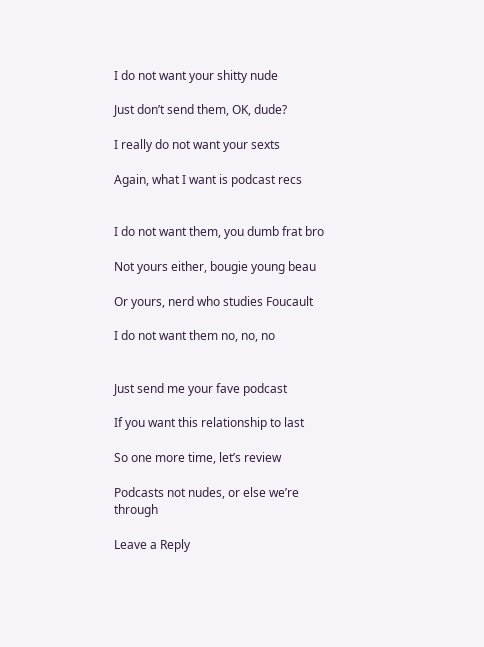I do not want your shitty nude

Just don’t send them, OK, dude?

I really do not want your sexts

Again, what I want is podcast recs


I do not want them, you dumb frat bro

Not yours either, bougie young beau

Or yours, nerd who studies Foucault

I do not want them no, no, no


Just send me your fave podcast

If you want this relationship to last

So one more time, let’s review

Podcasts not nudes, or else we’re through

Leave a Reply